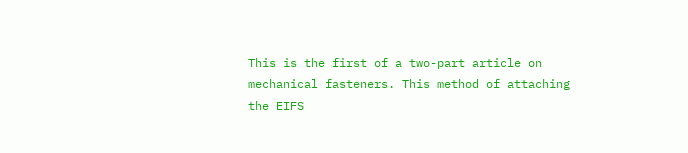This is the first of a two-part article on mechanical fasteners. This method of attaching the EIFS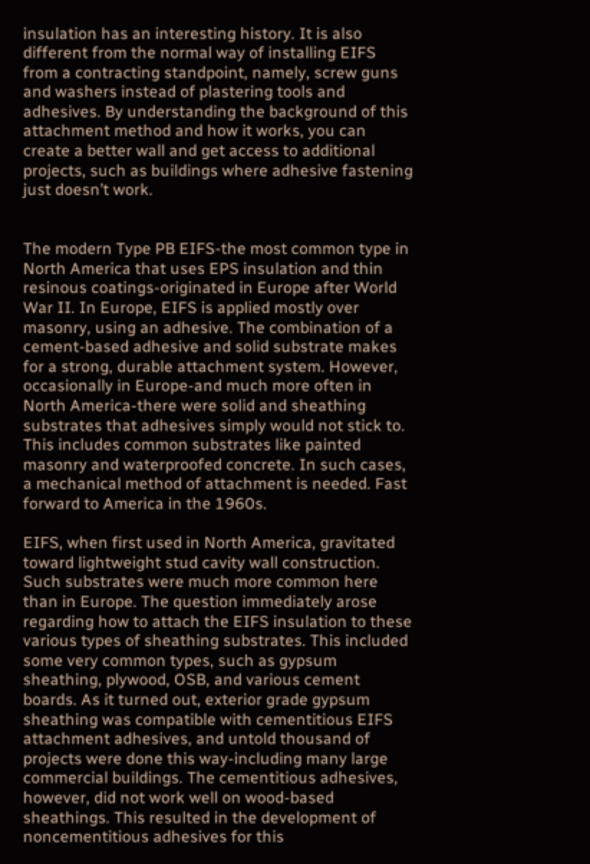insulation has an interesting history. It is also different from the normal way of installing EIFS from a contracting standpoint, namely, screw guns and washers instead of plastering tools and adhesives. By understanding the background of this attachment method and how it works, you can create a better wall and get access to additional projects, such as buildings where adhesive fastening just doesn’t work.


The modern Type PB EIFS-the most common type in North America that uses EPS insulation and thin resinous coatings-originated in Europe after World War II. In Europe, EIFS is applied mostly over masonry, using an adhesive. The combination of a cement-based adhesive and solid substrate makes for a strong, durable attachment system. However, occasionally in Europe-and much more often in North America-there were solid and sheathing substrates that adhesives simply would not stick to. This includes common substrates like painted masonry and waterproofed concrete. In such cases, a mechanical method of attachment is needed. Fast forward to America in the 1960s.

EIFS, when first used in North America, gravitated toward lightweight stud cavity wall construction. Such substrates were much more common here than in Europe. The question immediately arose regarding how to attach the EIFS insulation to these various types of sheathing substrates. This included some very common types, such as gypsum sheathing, plywood, OSB, and various cement boards. As it turned out, exterior grade gypsum sheathing was compatible with cementitious EIFS attachment adhesives, and untold thousand of projects were done this way-including many large commercial buildings. The cementitious adhesives, however, did not work well on wood-based sheathings. This resulted in the development of noncementitious adhesives for this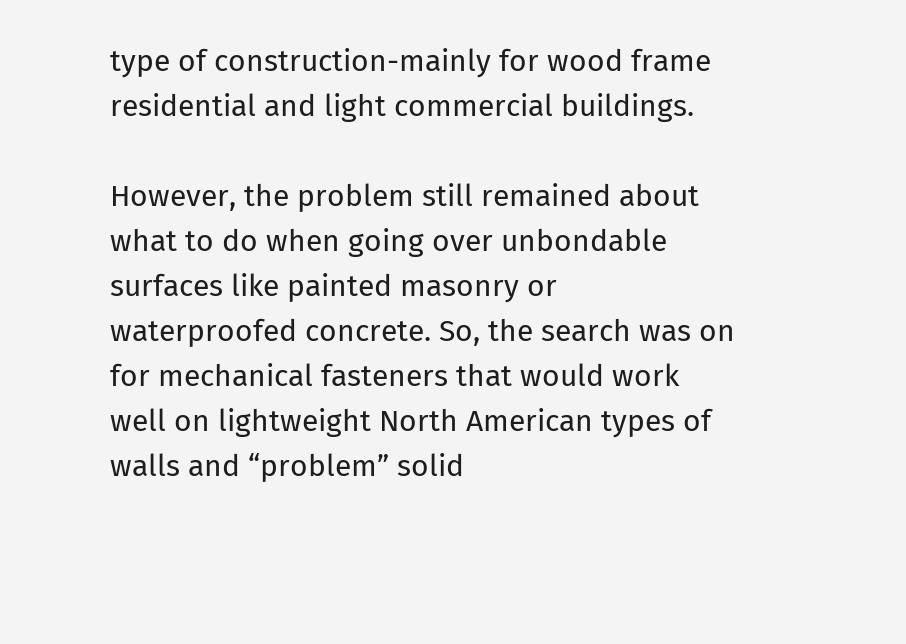type of construction-mainly for wood frame residential and light commercial buildings.

However, the problem still remained about what to do when going over unbondable surfaces like painted masonry or waterproofed concrete. So, the search was on for mechanical fasteners that would work well on lightweight North American types of walls and “problem” solid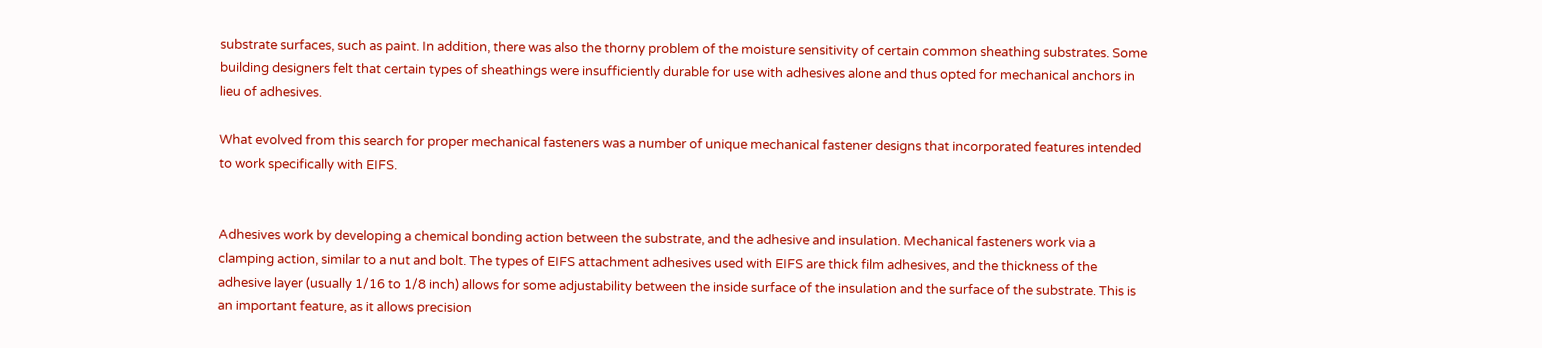substrate surfaces, such as paint. In addition, there was also the thorny problem of the moisture sensitivity of certain common sheathing substrates. Some building designers felt that certain types of sheathings were insufficiently durable for use with adhesives alone and thus opted for mechanical anchors in lieu of adhesives.

What evolved from this search for proper mechanical fasteners was a number of unique mechanical fastener designs that incorporated features intended to work specifically with EIFS.


Adhesives work by developing a chemical bonding action between the substrate, and the adhesive and insulation. Mechanical fasteners work via a clamping action, similar to a nut and bolt. The types of EIFS attachment adhesives used with EIFS are thick film adhesives, and the thickness of the adhesive layer (usually 1/16 to 1/8 inch) allows for some adjustability between the inside surface of the insulation and the surface of the substrate. This is an important feature, as it allows precision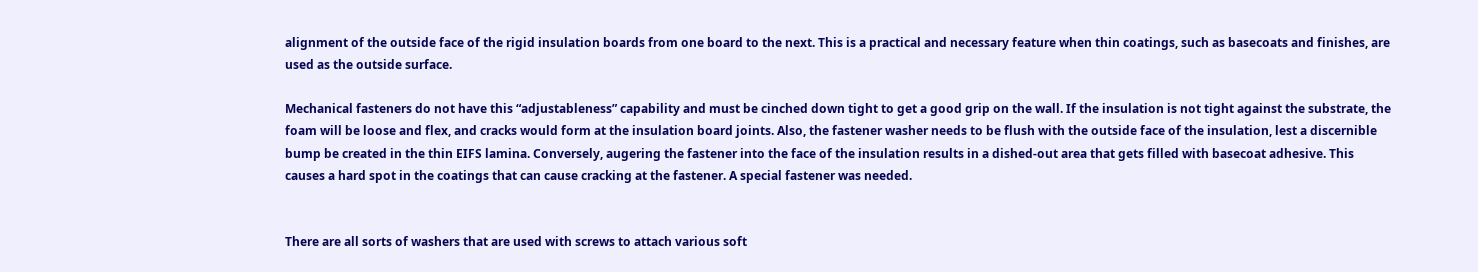alignment of the outside face of the rigid insulation boards from one board to the next. This is a practical and necessary feature when thin coatings, such as basecoats and finishes, are used as the outside surface.

Mechanical fasteners do not have this “adjustableness” capability and must be cinched down tight to get a good grip on the wall. If the insulation is not tight against the substrate, the foam will be loose and flex, and cracks would form at the insulation board joints. Also, the fastener washer needs to be flush with the outside face of the insulation, lest a discernible bump be created in the thin EIFS lamina. Conversely, augering the fastener into the face of the insulation results in a dished-out area that gets filled with basecoat adhesive. This causes a hard spot in the coatings that can cause cracking at the fastener. A special fastener was needed.


There are all sorts of washers that are used with screws to attach various soft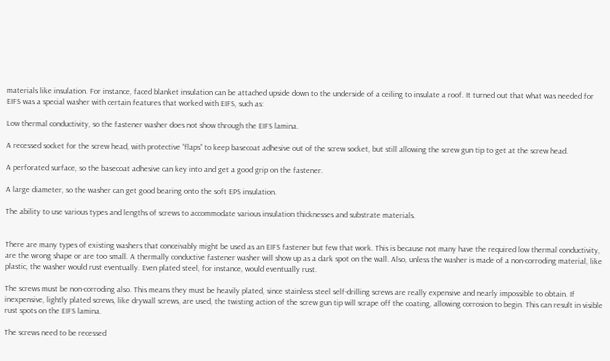materials like insulation. For instance, faced blanket insulation can be attached upside down to the underside of a ceiling to insulate a roof. It turned out that what was needed for EIFS was a special washer with certain features that worked with EIFS, such as:

Low thermal conductivity, so the fastener washer does not show through the EIFS lamina.

A recessed socket for the screw head, with protective “flaps” to keep basecoat adhesive out of the screw socket, but still allowing the screw gun tip to get at the screw head.

A perforated surface, so the basecoat adhesive can key into and get a good grip on the fastener.

A large diameter, so the washer can get good bearing onto the soft EPS insulation.

The ability to use various types and lengths of screws to accommodate various insulation thicknesses and substrate materials.


There are many types of existing washers that conceivably might be used as an EIFS fastener but few that work. This is because not many have the required low thermal conductivity, are the wrong shape or are too small. A thermally conductive fastener washer will show up as a dark spot on the wall. Also, unless the washer is made of a non-corroding material, like plastic, the washer would rust eventually. Even plated steel, for instance, would eventually rust.

The screws must be non-corroding also. This means they must be heavily plated, since stainless steel self-drilling screws are really expensive and nearly impossible to obtain. If inexpensive, lightly plated screws, like drywall screws, are used, the twisting action of the screw gun tip will scrape off the coating, allowing corrosion to begin. This can result in visible rust spots on the EIFS lamina.

The screws need to be recessed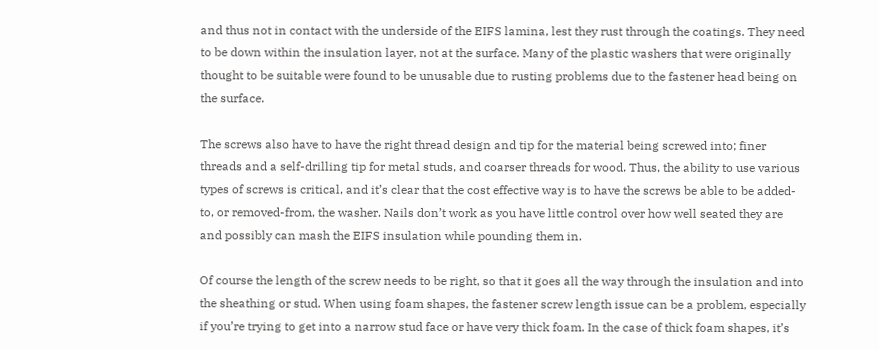and thus not in contact with the underside of the EIFS lamina, lest they rust through the coatings. They need to be down within the insulation layer, not at the surface. Many of the plastic washers that were originally thought to be suitable were found to be unusable due to rusting problems due to the fastener head being on the surface.

The screws also have to have the right thread design and tip for the material being screwed into; finer threads and a self-drilling tip for metal studs, and coarser threads for wood. Thus, the ability to use various types of screws is critical, and it’s clear that the cost effective way is to have the screws be able to be added-to, or removed-from, the washer. Nails don’t work as you have little control over how well seated they are and possibly can mash the EIFS insulation while pounding them in.

Of course the length of the screw needs to be right, so that it goes all the way through the insulation and into the sheathing or stud. When using foam shapes, the fastener screw length issue can be a problem, especially if you’re trying to get into a narrow stud face or have very thick foam. In the case of thick foam shapes, it’s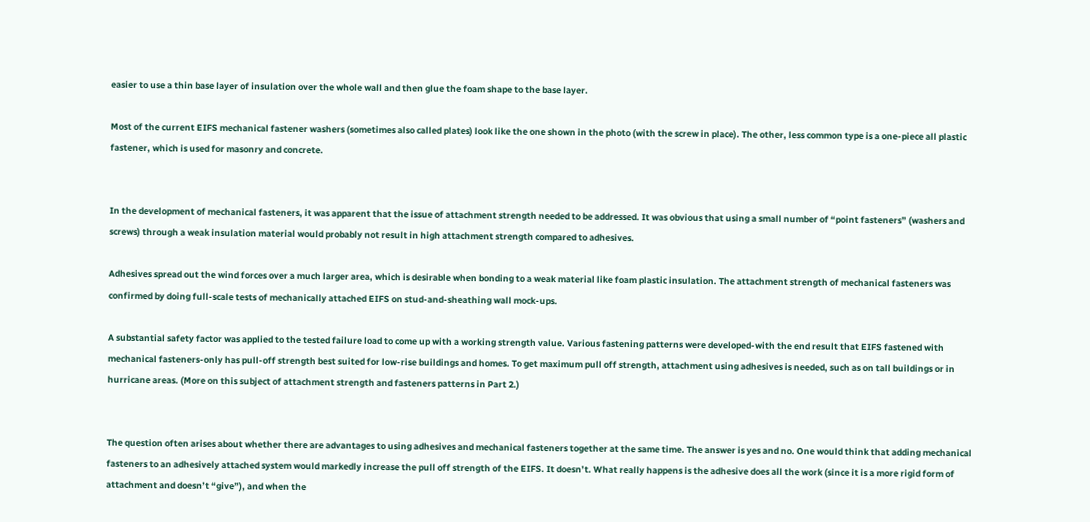easier to use a thin base layer of insulation over the whole wall and then glue the foam shape to the base layer.

Most of the current EIFS mechanical fastener washers (sometimes also called plates) look like the one shown in the photo (with the screw in place). The other, less common type is a one-piece all plastic fastener, which is used for masonry and concrete.


In the development of mechanical fasteners, it was apparent that the issue of attachment strength needed to be addressed. It was obvious that using a small number of “point fasteners” (washers and screws) through a weak insulation material would probably not result in high attachment strength compared to adhesives.

Adhesives spread out the wind forces over a much larger area, which is desirable when bonding to a weak material like foam plastic insulation. The attachment strength of mechanical fasteners was confirmed by doing full-scale tests of mechanically attached EIFS on stud-and-sheathing wall mock-ups.

A substantial safety factor was applied to the tested failure load to come up with a working strength value. Various fastening patterns were developed-with the end result that EIFS fastened with mechanical fasteners-only has pull-off strength best suited for low-rise buildings and homes. To get maximum pull off strength, attachment using adhesives is needed, such as on tall buildings or in hurricane areas. (More on this subject of attachment strength and fasteners patterns in Part 2.)


The question often arises about whether there are advantages to using adhesives and mechanical fasteners together at the same time. The answer is yes and no. One would think that adding mechanical fasteners to an adhesively attached system would markedly increase the pull off strength of the EIFS. It doesn’t. What really happens is the adhesive does all the work (since it is a more rigid form of attachment and doesn’t “give”), and when the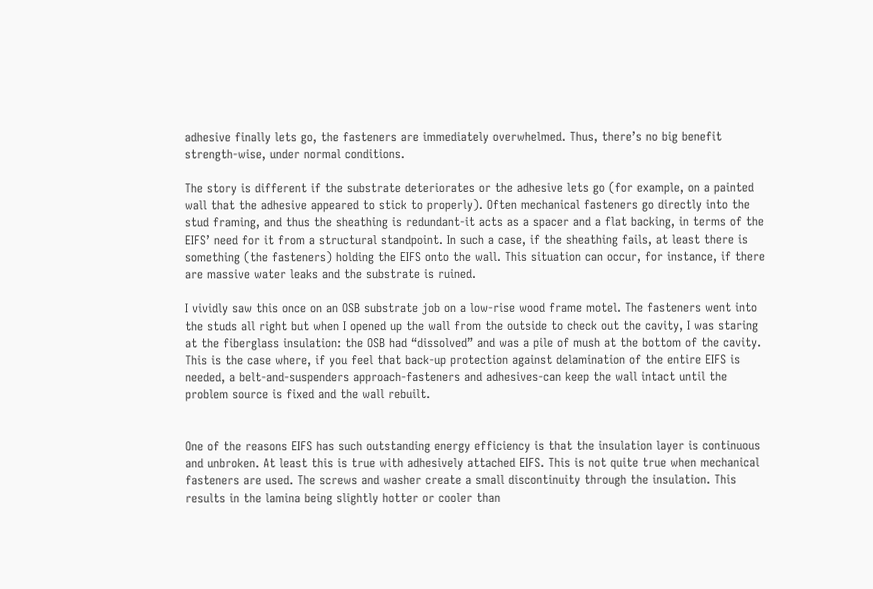adhesive finally lets go, the fasteners are immediately overwhelmed. Thus, there’s no big benefit strength-wise, under normal conditions.

The story is different if the substrate deteriorates or the adhesive lets go (for example, on a painted wall that the adhesive appeared to stick to properly). Often mechanical fasteners go directly into the stud framing, and thus the sheathing is redundant-it acts as a spacer and a flat backing, in terms of the EIFS’ need for it from a structural standpoint. In such a case, if the sheathing fails, at least there is something (the fasteners) holding the EIFS onto the wall. This situation can occur, for instance, if there are massive water leaks and the substrate is ruined.

I vividly saw this once on an OSB substrate job on a low-rise wood frame motel. The fasteners went into the studs all right but when I opened up the wall from the outside to check out the cavity, I was staring at the fiberglass insulation: the OSB had “dissolved” and was a pile of mush at the bottom of the cavity. This is the case where, if you feel that back-up protection against delamination of the entire EIFS is needed, a belt-and-suspenders approach-fasteners and adhesives-can keep the wall intact until the problem source is fixed and the wall rebuilt.


One of the reasons EIFS has such outstanding energy efficiency is that the insulation layer is continuous and unbroken. At least this is true with adhesively attached EIFS. This is not quite true when mechanical fasteners are used. The screws and washer create a small discontinuity through the insulation. This results in the lamina being slightly hotter or cooler than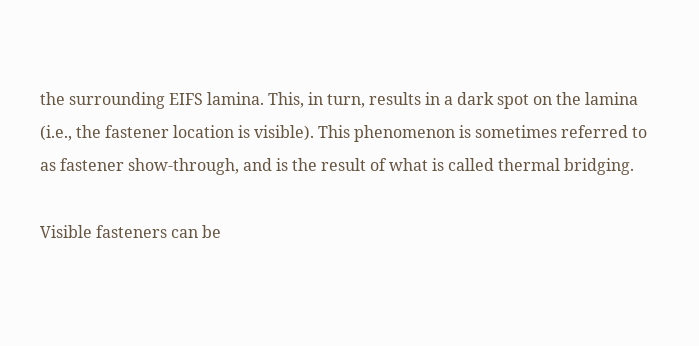the surrounding EIFS lamina. This, in turn, results in a dark spot on the lamina (i.e., the fastener location is visible). This phenomenon is sometimes referred to as fastener show-through, and is the result of what is called thermal bridging.

Visible fasteners can be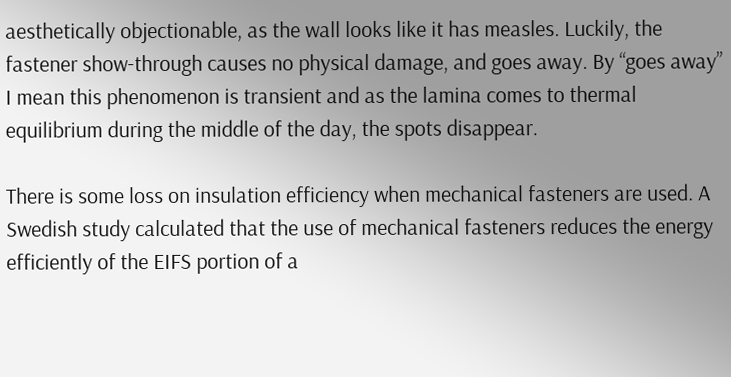aesthetically objectionable, as the wall looks like it has measles. Luckily, the fastener show-through causes no physical damage, and goes away. By “goes away” I mean this phenomenon is transient and as the lamina comes to thermal equilibrium during the middle of the day, the spots disappear.

There is some loss on insulation efficiency when mechanical fasteners are used. A Swedish study calculated that the use of mechanical fasteners reduces the energy efficiently of the EIFS portion of a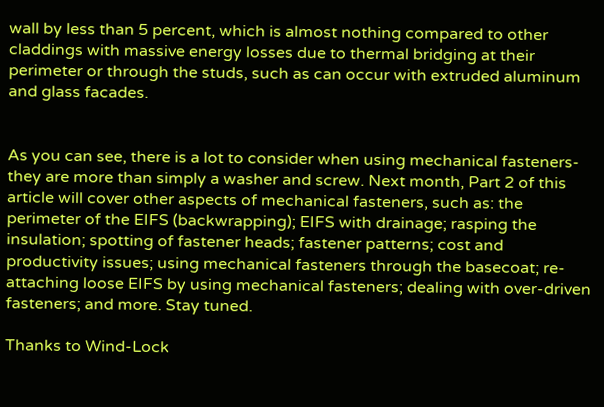wall by less than 5 percent, which is almost nothing compared to other claddings with massive energy losses due to thermal bridging at their perimeter or through the studs, such as can occur with extruded aluminum and glass facades.


As you can see, there is a lot to consider when using mechanical fasteners-they are more than simply a washer and screw. Next month, Part 2 of this article will cover other aspects of mechanical fasteners, such as: the perimeter of the EIFS (backwrapping); EIFS with drainage; rasping the insulation; spotting of fastener heads; fastener patterns; cost and productivity issues; using mechanical fasteners through the basecoat; re-attaching loose EIFS by using mechanical fasteners; dealing with over-driven fasteners; and more. Stay tuned.

Thanks to Wind-Lock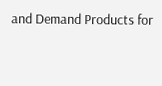and Demand Products for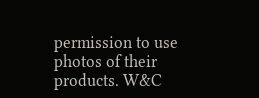permission to use photos of their products. W&C